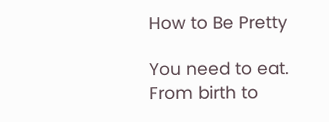How to Be Pretty

You need to eat. From birth to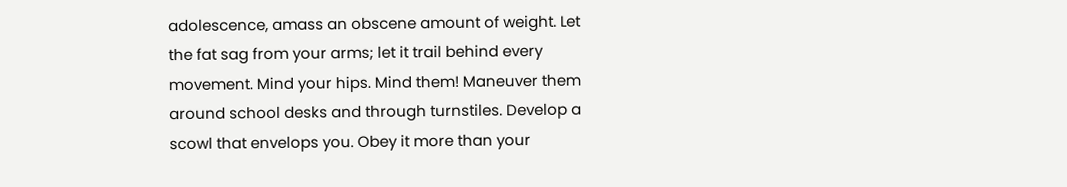adolescence, amass an obscene amount of weight. Let the fat sag from your arms; let it trail behind every movement. Mind your hips. Mind them! Maneuver them around school desks and through turnstiles. Develop a scowl that envelops you. Obey it more than your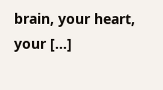brain, your heart, your […]